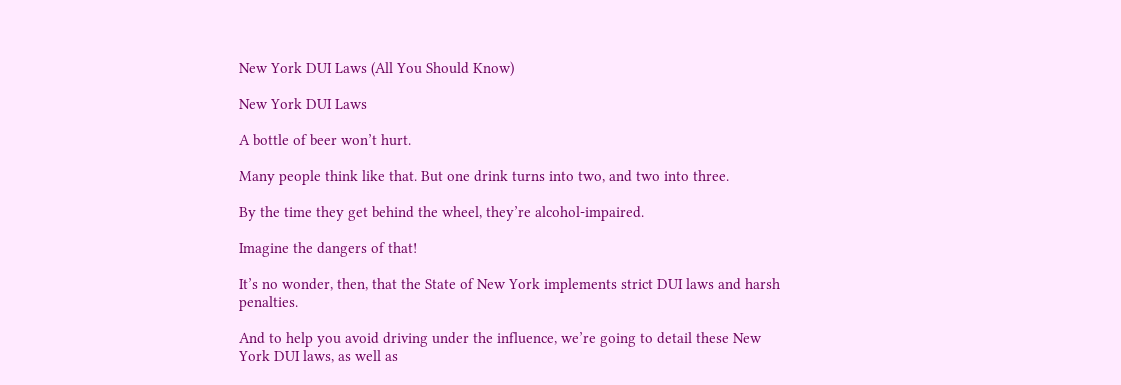New York DUI Laws (All You Should Know)

New York DUI Laws

A bottle of beer won’t hurt.

Many people think like that. But one drink turns into two, and two into three.

By the time they get behind the wheel, they’re alcohol-impaired.

Imagine the dangers of that!

It’s no wonder, then, that the State of New York implements strict DUI laws and harsh penalties.

And to help you avoid driving under the influence, we’re going to detail these New York DUI laws, as well as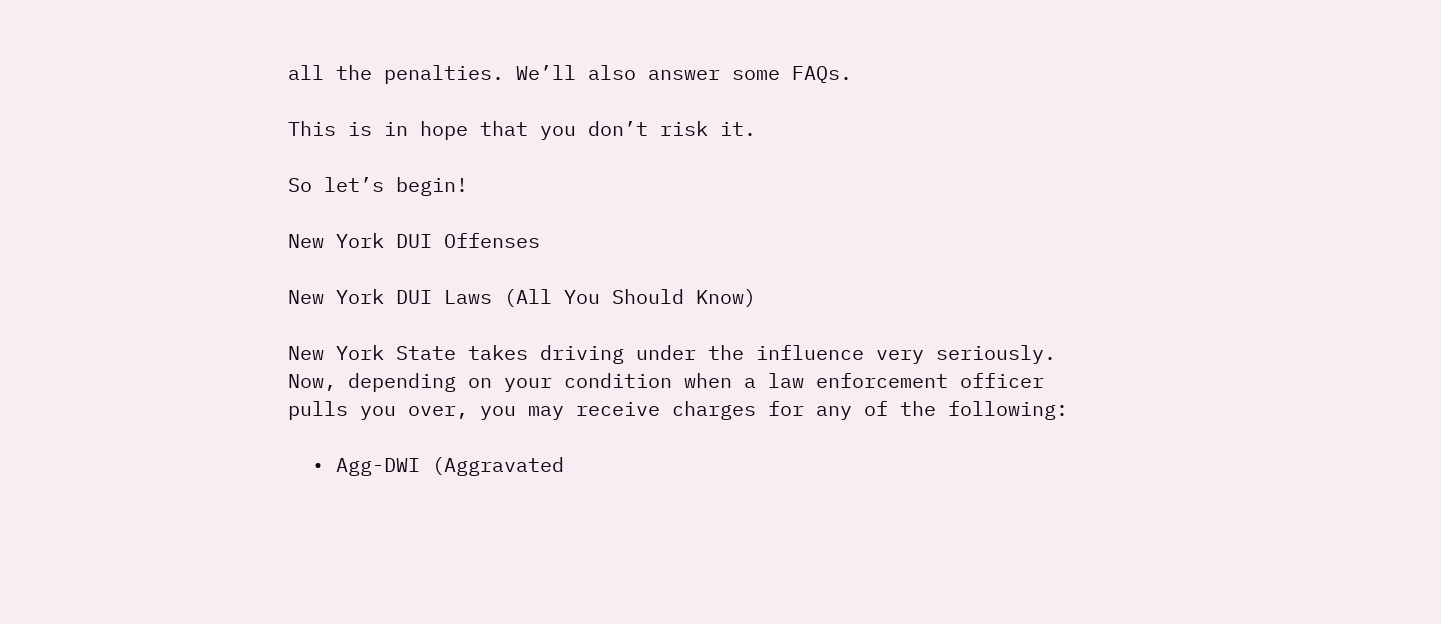all the penalties. We’ll also answer some FAQs.

This is in hope that you don’t risk it.

So let’s begin!

New York DUI Offenses

New York DUI Laws (All You Should Know)

New York State takes driving under the influence very seriously. Now, depending on your condition when a law enforcement officer pulls you over, you may receive charges for any of the following:

  • Agg-DWI (Aggravated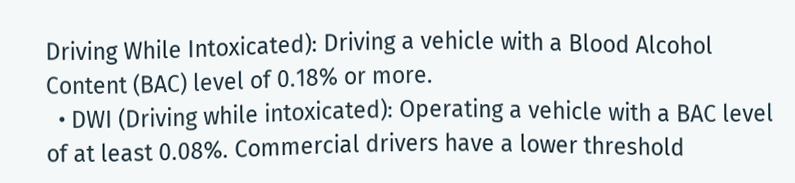Driving While Intoxicated): Driving a vehicle with a Blood Alcohol Content (BAC) level of 0.18% or more.
  • DWI (Driving while intoxicated): Operating a vehicle with a BAC level of at least 0.08%. Commercial drivers have a lower threshold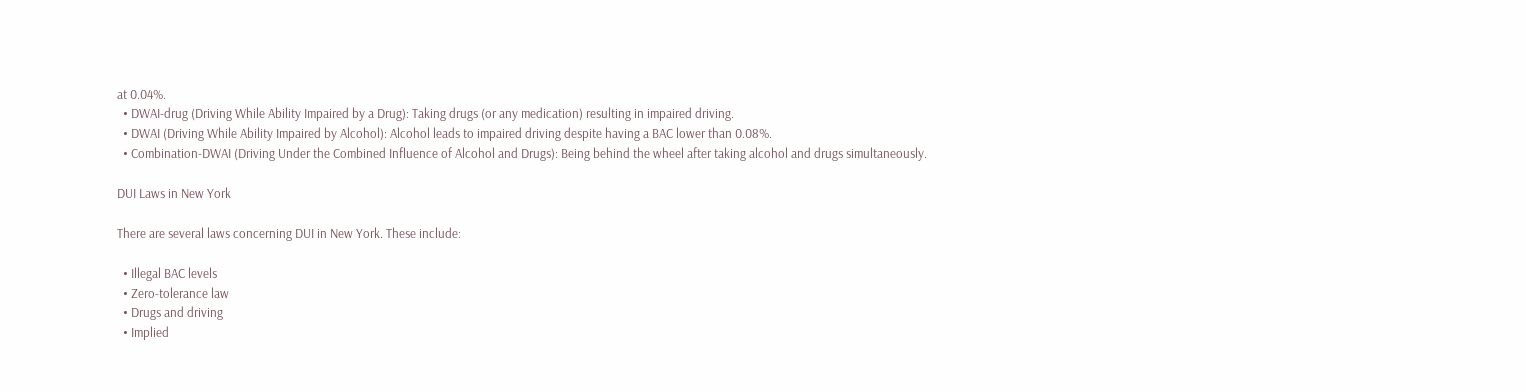at 0.04%.
  • DWAI-drug (Driving While Ability Impaired by a Drug): Taking drugs (or any medication) resulting in impaired driving.
  • DWAI (Driving While Ability Impaired by Alcohol): Alcohol leads to impaired driving despite having a BAC lower than 0.08%.
  • Combination-DWAI (Driving Under the Combined Influence of Alcohol and Drugs): Being behind the wheel after taking alcohol and drugs simultaneously.

DUI Laws in New York

There are several laws concerning DUI in New York. These include:

  • Illegal BAC levels
  • Zero-tolerance law
  • Drugs and driving
  • Implied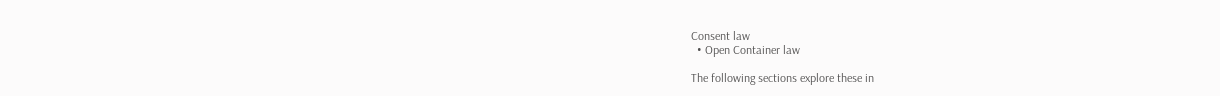Consent law
  • Open Container law

The following sections explore these in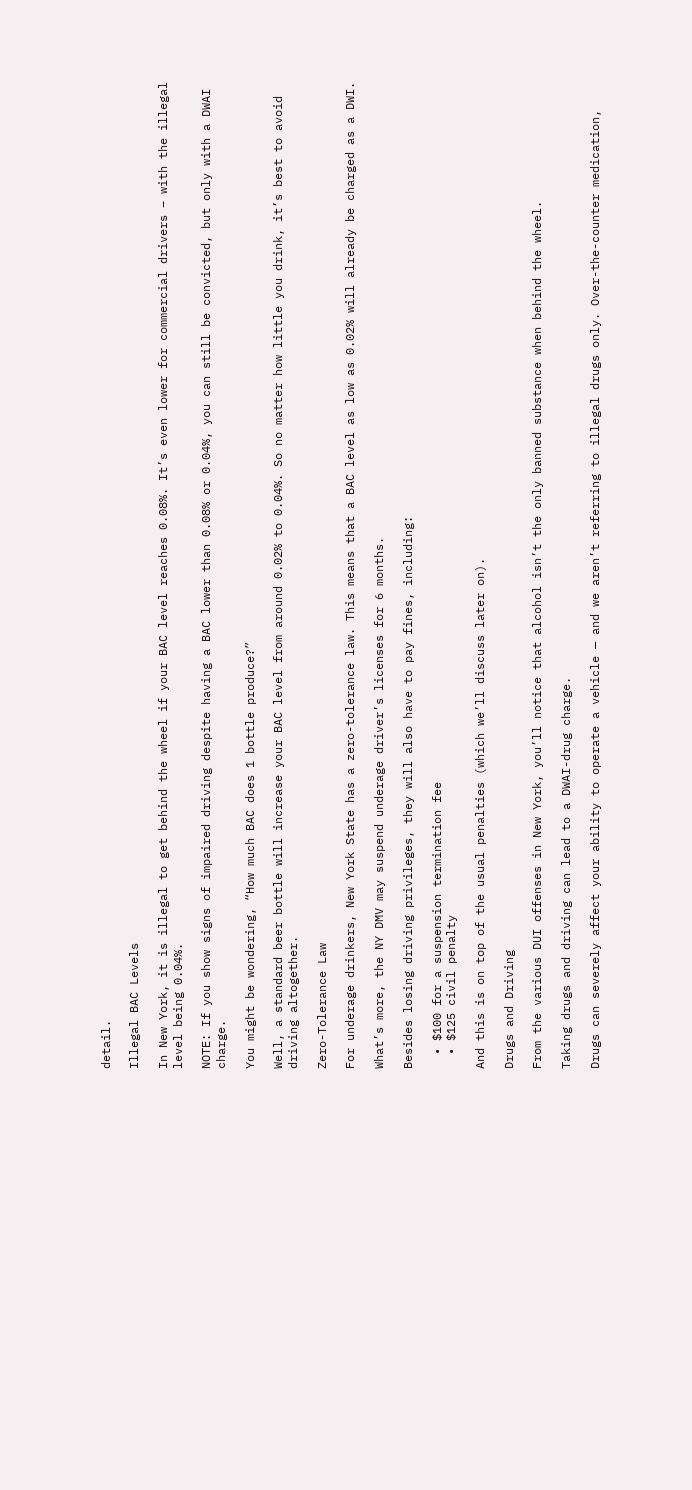detail.

Illegal BAC Levels

In New York, it is illegal to get behind the wheel if your BAC level reaches 0.08%. It’s even lower for commercial drivers – with the illegal level being 0.04%.

NOTE: If you show signs of impaired driving despite having a BAC lower than 0.08% or 0.04%, you can still be convicted, but only with a DWAI charge.

You might be wondering, “How much BAC does 1 bottle produce?”

Well, a standard beer bottle will increase your BAC level from around 0.02% to 0.04%. So no matter how little you drink, it’s best to avoid driving altogether.

Zero-Tolerance Law

For underage drinkers, New York State has a zero-tolerance law. This means that a BAC level as low as 0.02% will already be charged as a DWI.

What’s more, the NY DMV may suspend underage driver’s licenses for 6 months.

Besides losing driving privileges, they will also have to pay fines, including:

  • $100 for a suspension termination fee
  • $125 civil penalty

And this is on top of the usual penalties (which we’ll discuss later on).

Drugs and Driving

From the various DUI offenses in New York, you’ll notice that alcohol isn’t the only banned substance when behind the wheel.

Taking drugs and driving can lead to a DWAI-drug charge.

Drugs can severely affect your ability to operate a vehicle — and we aren’t referring to illegal drugs only. Over-the-counter medication,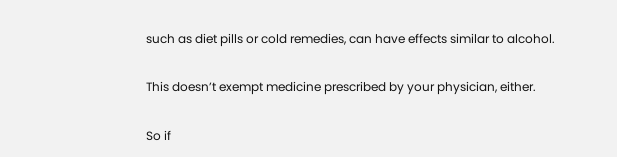such as diet pills or cold remedies, can have effects similar to alcohol.

This doesn’t exempt medicine prescribed by your physician, either.

So if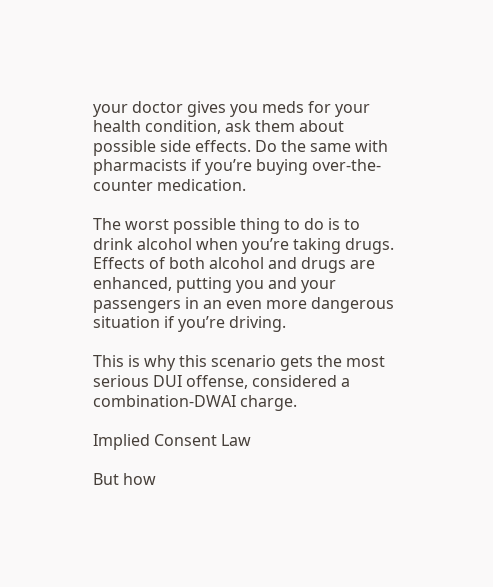your doctor gives you meds for your health condition, ask them about possible side effects. Do the same with pharmacists if you’re buying over-the-counter medication.

The worst possible thing to do is to drink alcohol when you’re taking drugs. Effects of both alcohol and drugs are enhanced, putting you and your passengers in an even more dangerous situation if you’re driving.

This is why this scenario gets the most serious DUI offense, considered a combination-DWAI charge.

Implied Consent Law

But how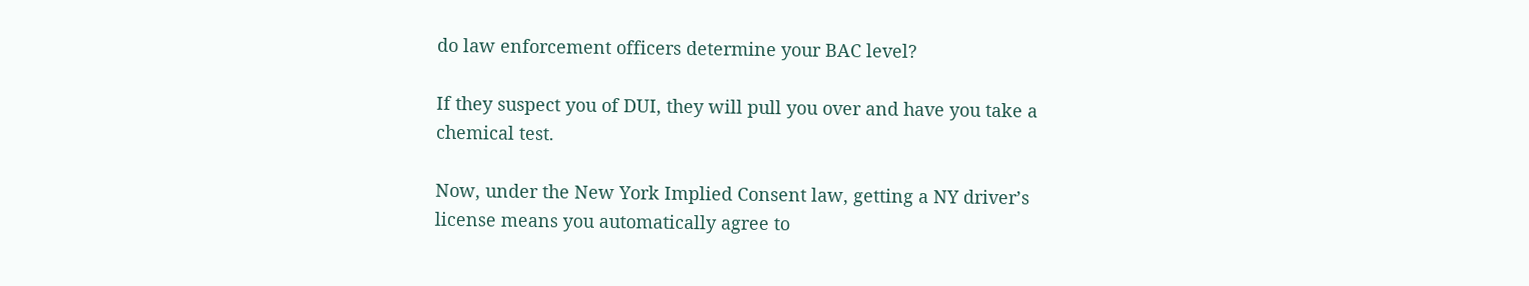do law enforcement officers determine your BAC level?

If they suspect you of DUI, they will pull you over and have you take a chemical test.

Now, under the New York Implied Consent law, getting a NY driver’s license means you automatically agree to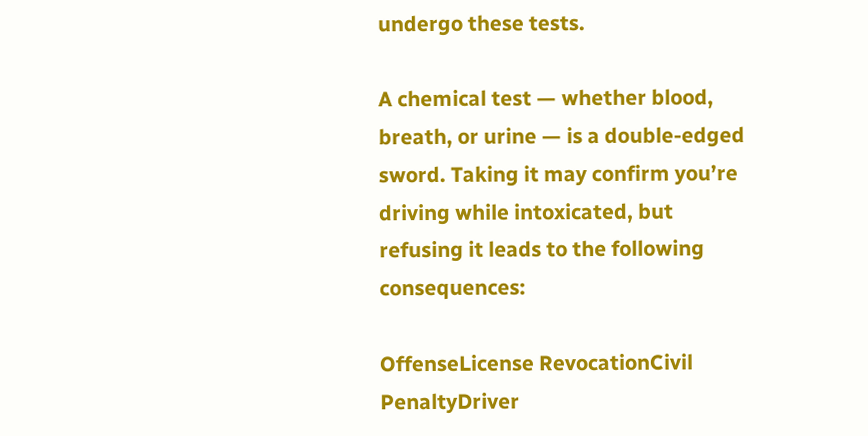undergo these tests.

A chemical test — whether blood, breath, or urine — is a double-edged sword. Taking it may confirm you’re driving while intoxicated, but refusing it leads to the following consequences:

OffenseLicense RevocationCivil PenaltyDriver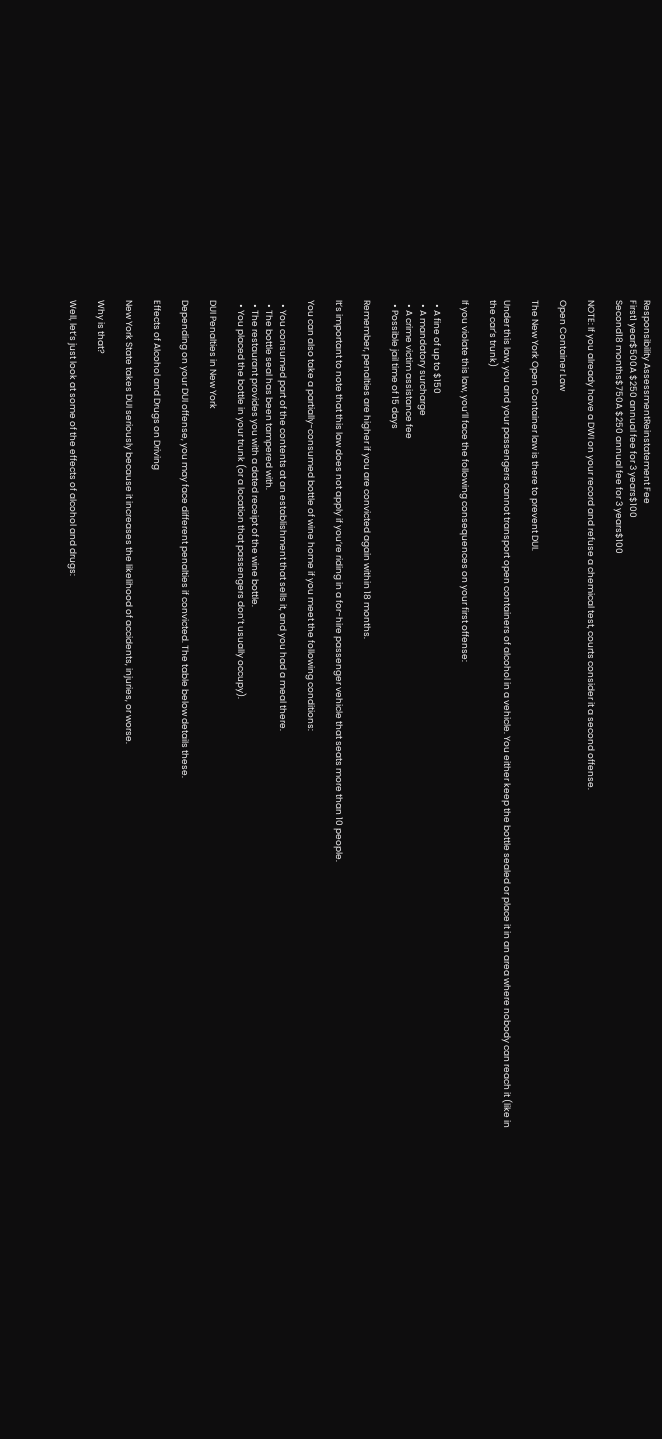Responsibility AssessmentReinstatement Fee
First1 year$500A $250 annual fee for 3 years$100
Second18 months$750A $250 annual fee for 3 years$100

NOTE: If you already have a DWI on your record and refuse a chemical test, courts consider it a second offense.

Open Container Law

The New York Open Container law is there to prevent DUI.

Under this law, you and your passengers cannot transport open containers of alcohol in a vehicle. You either keep the bottle sealed or place it in an area where nobody can reach it (like in the car’s trunk)

If you violate this law, you’ll face the following consequences on your first offense:

  • A fine of up to $150
  • A mandatory surcharge
  • A crime victim assistance fee
  • Possible jail time of 15 days

Remember, penalties are higher if you are convicted again within 18 months.

It’s important to note that this law does not apply if you’re riding in a for-hire passenger vehicle that seats more than 10 people.

You can also take a partially-consumed bottle of wine home if you meet the following conditions:

  • You consumed part of the contents at an establishment that sells it, and you had a meal there.
  • The bottle seal has been tampered with.
  • The restaurant provides you with a dated receipt of the wine bottle.
  • You placed the bottle in your trunk (or a location that passengers don’t usually occupy).

DUI Penalties in New York

Depending on your DUI offense, you may face different penalties if convicted. The table below details these.

Effects of Alcohol and Drugs on Driving

New York State takes DUI seriously because it increases the likelihood of accidents, injuries, or worse.

Why is that?

Well, let’s just look at some of the effects of alcohol and drugs: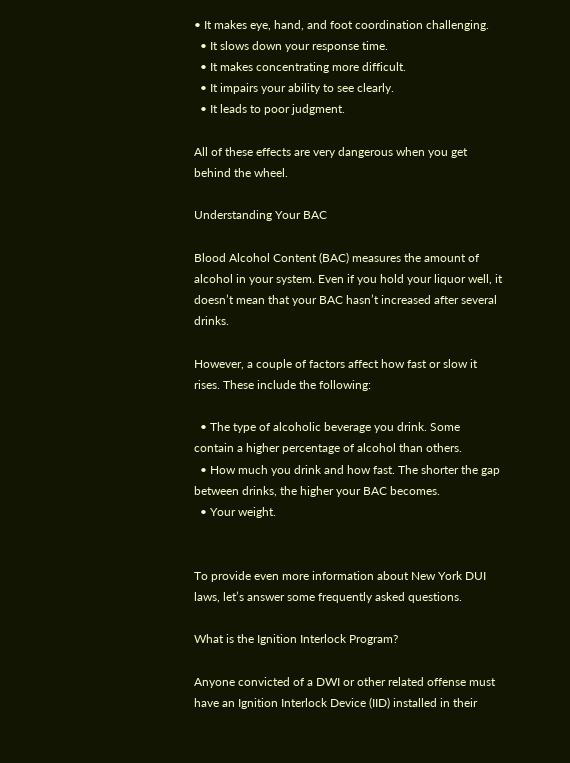• It makes eye, hand, and foot coordination challenging.
  • It slows down your response time.
  • It makes concentrating more difficult.
  • It impairs your ability to see clearly.
  • It leads to poor judgment.

All of these effects are very dangerous when you get behind the wheel.

Understanding Your BAC

Blood Alcohol Content (BAC) measures the amount of alcohol in your system. Even if you hold your liquor well, it doesn’t mean that your BAC hasn’t increased after several drinks.

However, a couple of factors affect how fast or slow it rises. These include the following:

  • The type of alcoholic beverage you drink. Some contain a higher percentage of alcohol than others.
  • How much you drink and how fast. The shorter the gap between drinks, the higher your BAC becomes.
  • Your weight.


To provide even more information about New York DUI laws, let’s answer some frequently asked questions.

What is the Ignition Interlock Program?

Anyone convicted of a DWI or other related offense must have an Ignition Interlock Device (IID) installed in their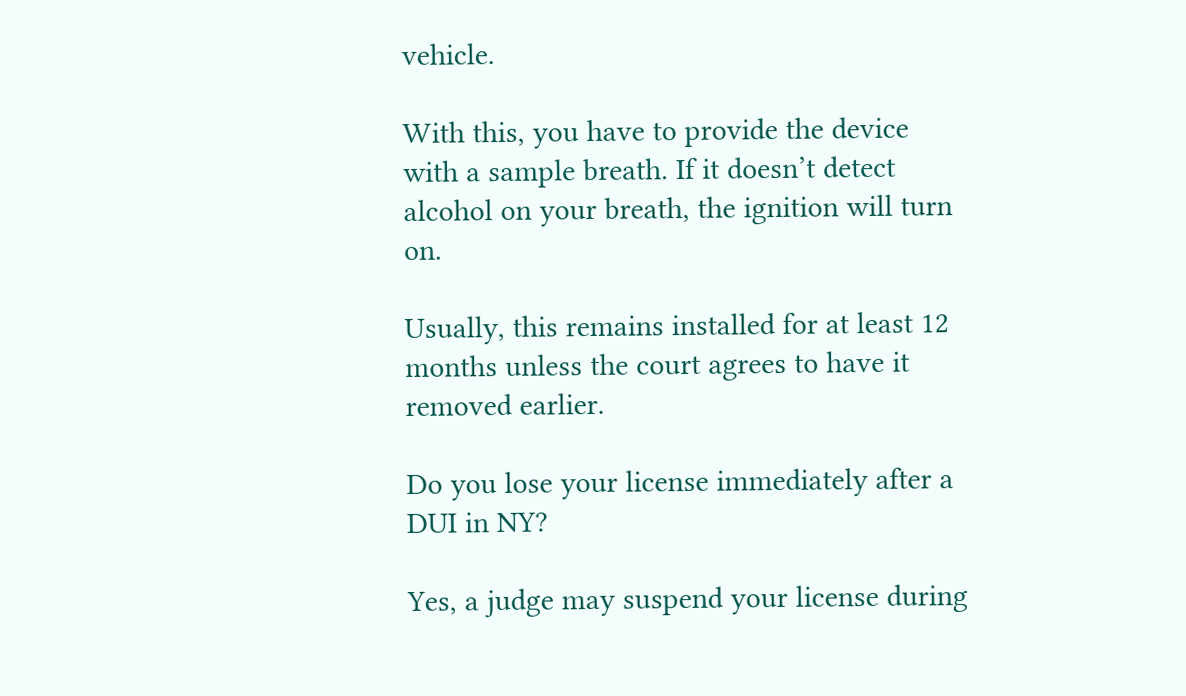vehicle.

With this, you have to provide the device with a sample breath. If it doesn’t detect alcohol on your breath, the ignition will turn on.

Usually, this remains installed for at least 12 months unless the court agrees to have it removed earlier.

Do you lose your license immediately after a DUI in NY?

Yes, a judge may suspend your license during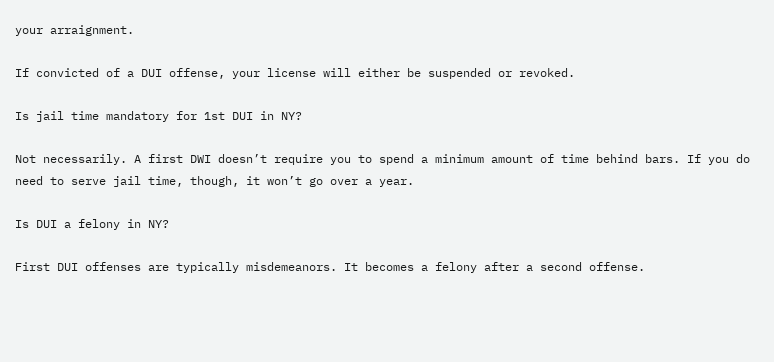your arraignment.

If convicted of a DUI offense, your license will either be suspended or revoked.

Is jail time mandatory for 1st DUI in NY?

Not necessarily. A first DWI doesn’t require you to spend a minimum amount of time behind bars. If you do need to serve jail time, though, it won’t go over a year.

Is DUI a felony in NY?

First DUI offenses are typically misdemeanors. It becomes a felony after a second offense.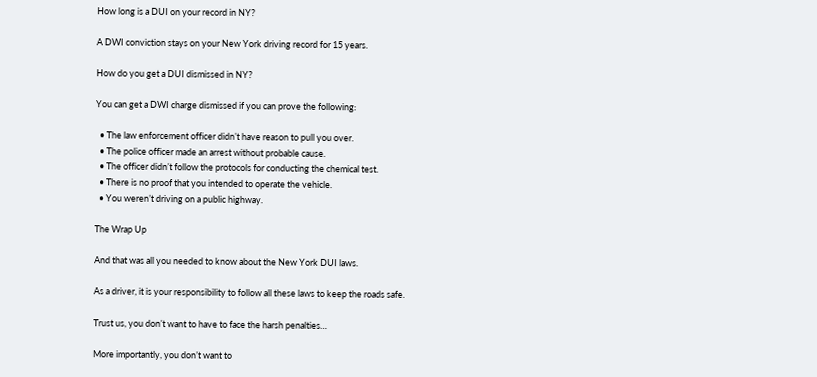How long is a DUI on your record in NY?

A DWI conviction stays on your New York driving record for 15 years.

How do you get a DUI dismissed in NY?

You can get a DWI charge dismissed if you can prove the following:

  • The law enforcement officer didn’t have reason to pull you over.
  • The police officer made an arrest without probable cause.
  • The officer didn’t follow the protocols for conducting the chemical test.
  • There is no proof that you intended to operate the vehicle.
  • You weren’t driving on a public highway.

The Wrap Up

And that was all you needed to know about the New York DUI laws.

As a driver, it is your responsibility to follow all these laws to keep the roads safe.

Trust us, you don’t want to have to face the harsh penalties…

More importantly, you don’t want to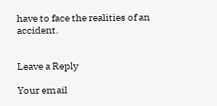have to face the realities of an accident.


Leave a Reply

Your email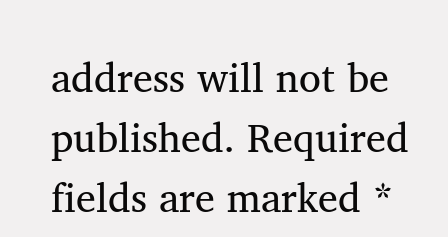address will not be published. Required fields are marked *